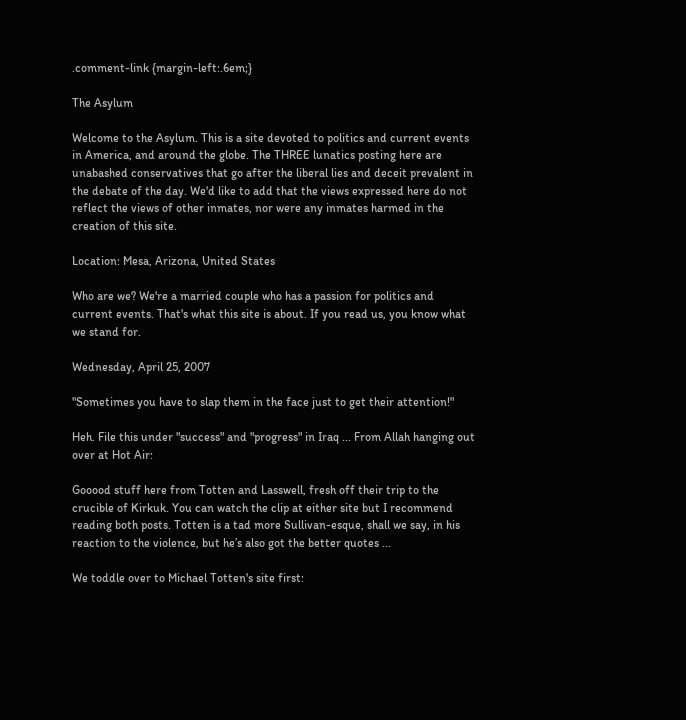.comment-link {margin-left:.6em;}

The Asylum

Welcome to the Asylum. This is a site devoted to politics and current events in America, and around the globe. The THREE lunatics posting here are unabashed conservatives that go after the liberal lies and deceit prevalent in the debate of the day. We'd like to add that the views expressed here do not reflect the views of other inmates, nor were any inmates harmed in the creation of this site.

Location: Mesa, Arizona, United States

Who are we? We're a married couple who has a passion for politics and current events. That's what this site is about. If you read us, you know what we stand for.

Wednesday, April 25, 2007

"Sometimes you have to slap them in the face just to get their attention!"

Heh. File this under "success" and "progress" in Iraq ... From Allah hanging out over at Hot Air:

Gooood stuff here from Totten and Lasswell, fresh off their trip to the crucible of Kirkuk. You can watch the clip at either site but I recommend reading both posts. Totten is a tad more Sullivan-esque, shall we say, in his reaction to the violence, but he’s also got the better quotes ...

We toddle over to Michael Totten's site first: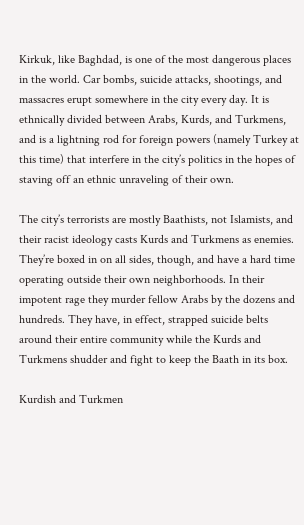Kirkuk, like Baghdad, is one of the most dangerous places in the world. Car bombs, suicide attacks, shootings, and massacres erupt somewhere in the city every day. It is ethnically divided between Arabs, Kurds, and Turkmens, and is a lightning rod for foreign powers (namely Turkey at this time) that interfere in the city’s politics in the hopes of staving off an ethnic unraveling of their own.

The city’s terrorists are mostly Baathists, not Islamists, and their racist ideology casts Kurds and Turkmens as enemies. They’re boxed in on all sides, though, and have a hard time operating outside their own neighborhoods. In their impotent rage they murder fellow Arabs by the dozens and hundreds. They have, in effect, strapped suicide belts around their entire community while the Kurds and Turkmens shudder and fight to keep the Baath in its box.

Kurdish and Turkmen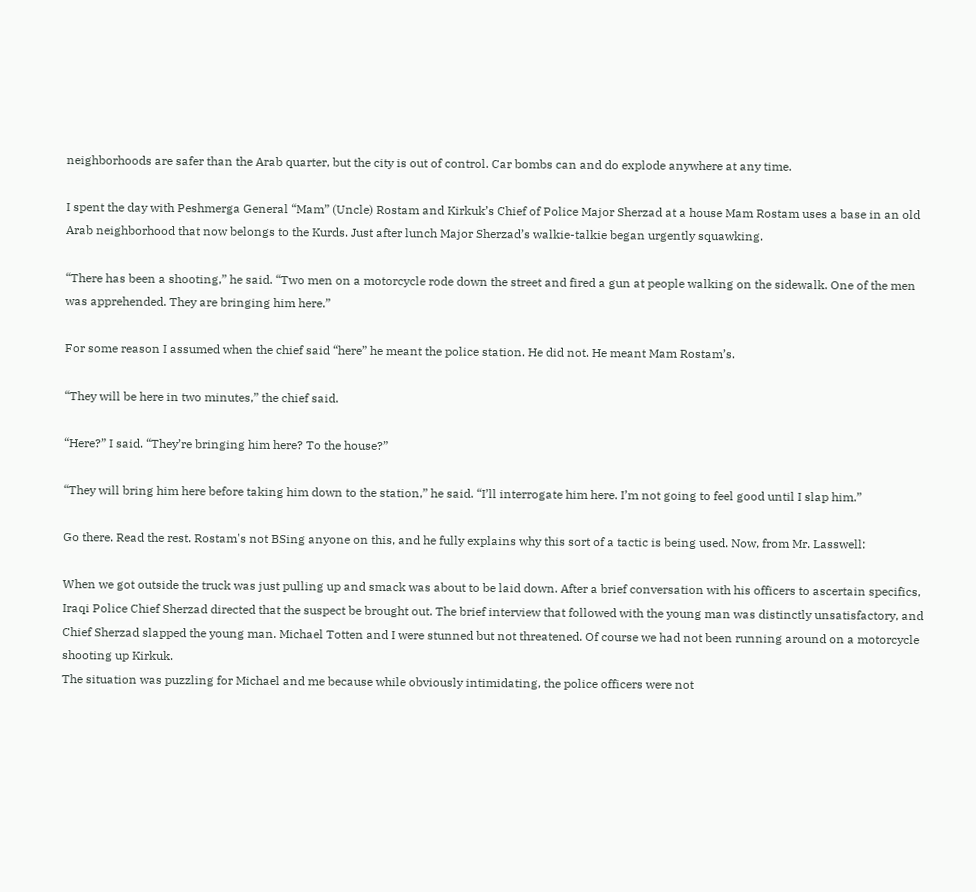neighborhoods are safer than the Arab quarter, but the city is out of control. Car bombs can and do explode anywhere at any time.

I spent the day with Peshmerga General “Mam” (Uncle) Rostam and Kirkuk’s Chief of Police Major Sherzad at a house Mam Rostam uses a base in an old Arab neighborhood that now belongs to the Kurds. Just after lunch Major Sherzad’s walkie-talkie began urgently squawking.

“There has been a shooting,” he said. “Two men on a motorcycle rode down the street and fired a gun at people walking on the sidewalk. One of the men was apprehended. They are bringing him here.”

For some reason I assumed when the chief said “here” he meant the police station. He did not. He meant Mam Rostam’s.

“They will be here in two minutes,” the chief said.

“Here?” I said. “They’re bringing him here? To the house?”

“They will bring him here before taking him down to the station,” he said. “I’ll interrogate him here. I’m not going to feel good until I slap him.”

Go there. Read the rest. Rostam's not BSing anyone on this, and he fully explains why this sort of a tactic is being used. Now, from Mr. Lasswell:

When we got outside the truck was just pulling up and smack was about to be laid down. After a brief conversation with his officers to ascertain specifics, Iraqi Police Chief Sherzad directed that the suspect be brought out. The brief interview that followed with the young man was distinctly unsatisfactory, and Chief Sherzad slapped the young man. Michael Totten and I were stunned but not threatened. Of course we had not been running around on a motorcycle shooting up Kirkuk.
The situation was puzzling for Michael and me because while obviously intimidating, the police officers were not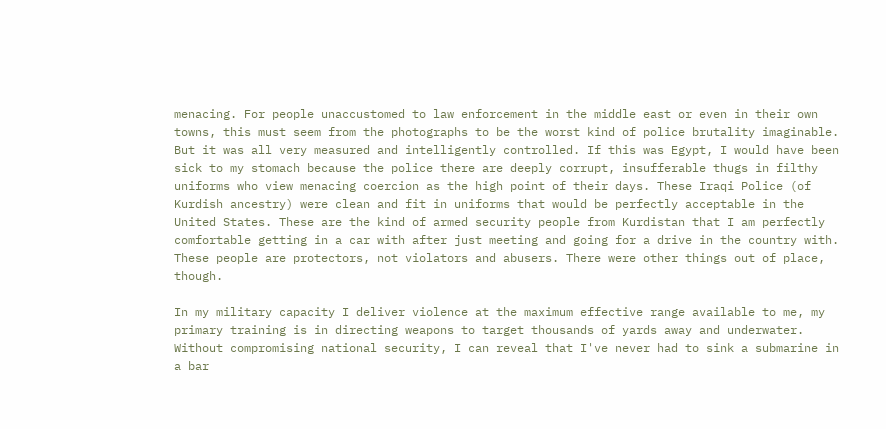menacing. For people unaccustomed to law enforcement in the middle east or even in their own towns, this must seem from the photographs to be the worst kind of police brutality imaginable. But it was all very measured and intelligently controlled. If this was Egypt, I would have been sick to my stomach because the police there are deeply corrupt, insufferable thugs in filthy uniforms who view menacing coercion as the high point of their days. These Iraqi Police (of Kurdish ancestry) were clean and fit in uniforms that would be perfectly acceptable in the United States. These are the kind of armed security people from Kurdistan that I am perfectly comfortable getting in a car with after just meeting and going for a drive in the country with. These people are protectors, not violators and abusers. There were other things out of place, though.

In my military capacity I deliver violence at the maximum effective range available to me, my primary training is in directing weapons to target thousands of yards away and underwater. Without compromising national security, I can reveal that I've never had to sink a submarine in a bar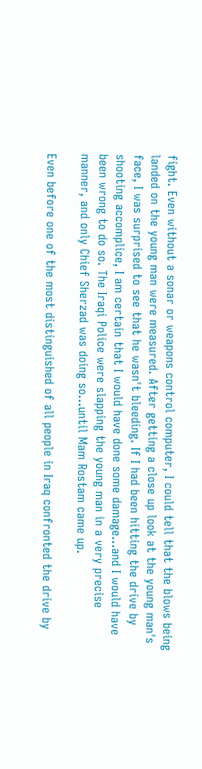fight. Even without a sonar or weapons control computer, I could tell that the blows being landed on the young man were measured. After getting a close up look at the young man's face, I was surprised to see that he wasn't bleeding. If I had been hitting the drive by shooting accomplice, I am certain that I would have done some damage...and I would have been wrong to do so. The Iraqi Police were slapping the young man in a very precise manner, and only Chief Sherzad was doing so...until Mam Rostam came up.

Even before one of the most distinguished of all people in Iraq confronted the drive by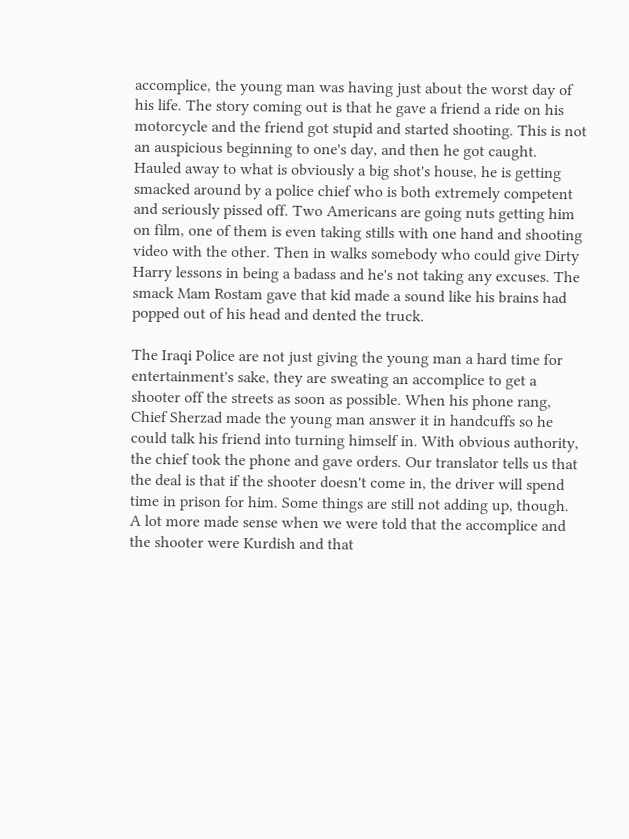accomplice, the young man was having just about the worst day of his life. The story coming out is that he gave a friend a ride on his motorcycle and the friend got stupid and started shooting. This is not an auspicious beginning to one's day, and then he got caught. Hauled away to what is obviously a big shot's house, he is getting smacked around by a police chief who is both extremely competent and seriously pissed off. Two Americans are going nuts getting him on film, one of them is even taking stills with one hand and shooting video with the other. Then in walks somebody who could give Dirty Harry lessons in being a badass and he's not taking any excuses. The smack Mam Rostam gave that kid made a sound like his brains had popped out of his head and dented the truck.

The Iraqi Police are not just giving the young man a hard time for entertainment's sake, they are sweating an accomplice to get a shooter off the streets as soon as possible. When his phone rang, Chief Sherzad made the young man answer it in handcuffs so he could talk his friend into turning himself in. With obvious authority, the chief took the phone and gave orders. Our translator tells us that the deal is that if the shooter doesn't come in, the driver will spend time in prison for him. Some things are still not adding up, though. A lot more made sense when we were told that the accomplice and the shooter were Kurdish and that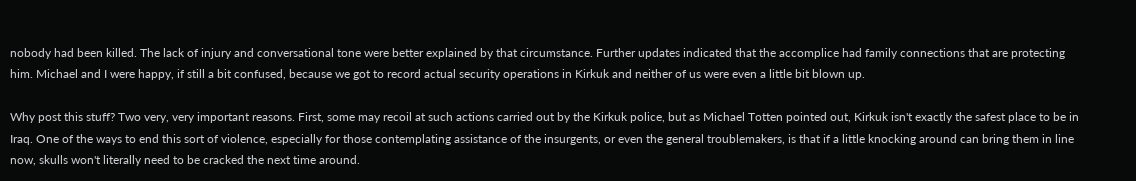nobody had been killed. The lack of injury and conversational tone were better explained by that circumstance. Further updates indicated that the accomplice had family connections that are protecting him. Michael and I were happy, if still a bit confused, because we got to record actual security operations in Kirkuk and neither of us were even a little bit blown up.

Why post this stuff? Two very, very important reasons. First, some may recoil at such actions carried out by the Kirkuk police, but as Michael Totten pointed out, Kirkuk isn't exactly the safest place to be in Iraq. One of the ways to end this sort of violence, especially for those contemplating assistance of the insurgents, or even the general troublemakers, is that if a little knocking around can bring them in line now, skulls won't literally need to be cracked the next time around.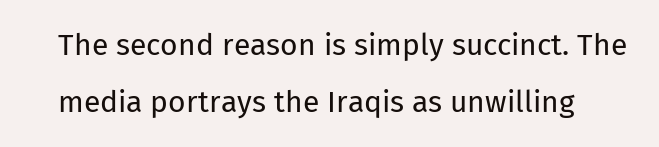The second reason is simply succinct. The media portrays the Iraqis as unwilling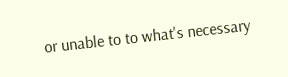or unable to to what's necessary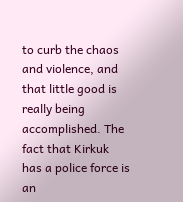to curb the chaos and violence, and that little good is really being accomplished. The fact that Kirkuk has a police force is an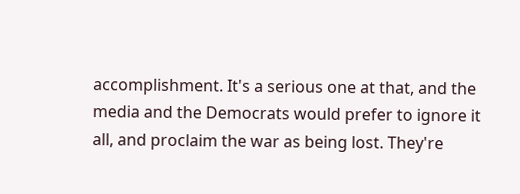accomplishment. It's a serious one at that, and the media and the Democrats would prefer to ignore it all, and proclaim the war as being lost. They're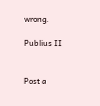wrong.

Publius II


Post a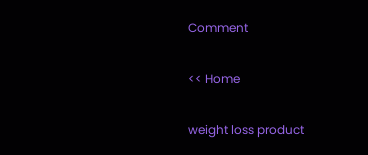Comment

<< Home

weight loss product